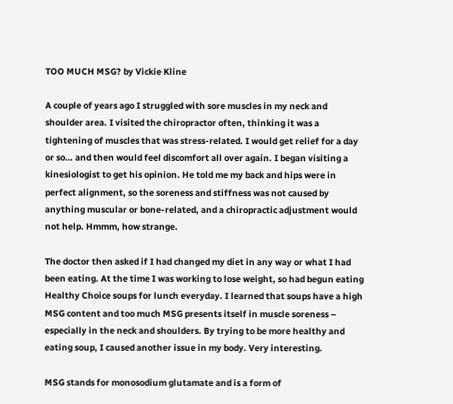TOO MUCH MSG? by Vickie Kline

A couple of years ago I struggled with sore muscles in my neck and shoulder area. I visited the chiropractor often, thinking it was a tightening of muscles that was stress-related. I would get relief for a day or so… and then would feel discomfort all over again. I began visiting a kinesiologist to get his opinion. He told me my back and hips were in perfect alignment, so the soreness and stiffness was not caused by anything muscular or bone-related, and a chiropractic adjustment would not help. Hmmm, how strange.

The doctor then asked if I had changed my diet in any way or what I had been eating. At the time I was working to lose weight, so had begun eating Healthy Choice soups for lunch everyday. I learned that soups have a high MSG content and too much MSG presents itself in muscle soreness – especially in the neck and shoulders. By trying to be more healthy and eating soup, I caused another issue in my body. Very interesting.

MSG stands for monosodium glutamate and is a form of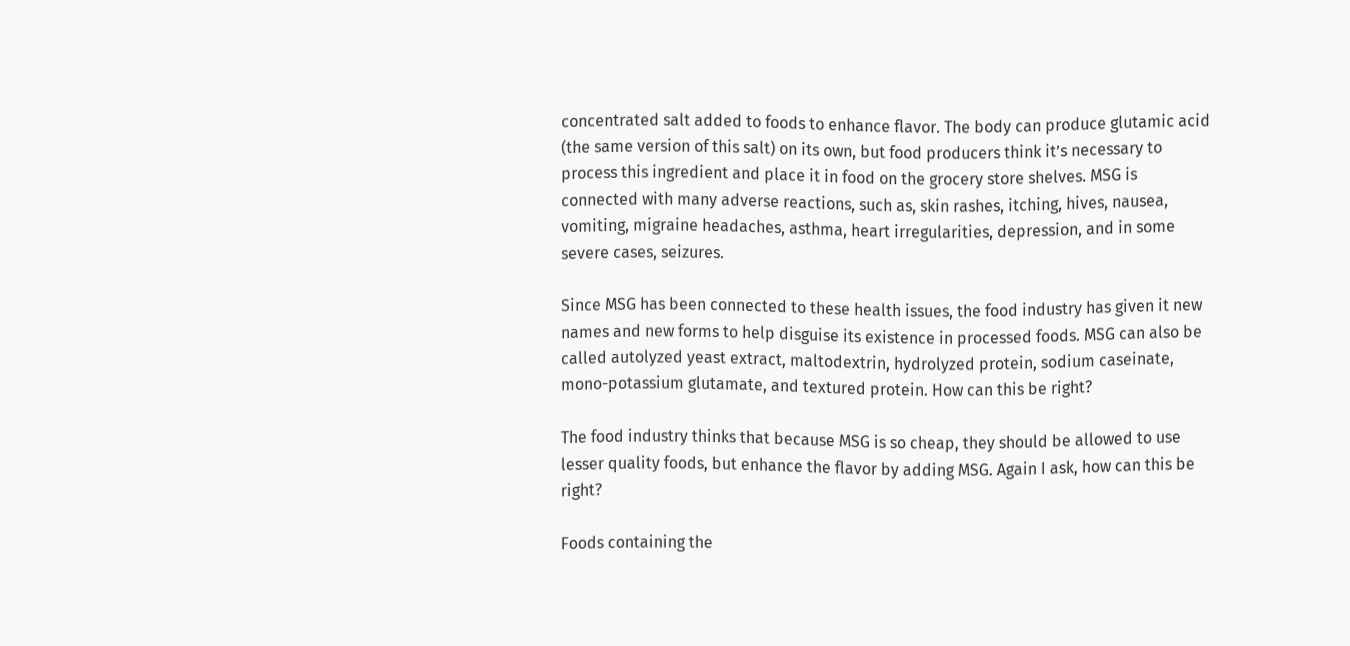concentrated salt added to foods to enhance flavor. The body can produce glutamic acid (the same version of this salt) on its own, but food producers think it’s necessary to process this ingredient and place it in food on the grocery store shelves. MSG is connected with many adverse reactions, such as, skin rashes, itching, hives, nausea, vomiting, migraine headaches, asthma, heart irregularities, depression, and in some severe cases, seizures.

Since MSG has been connected to these health issues, the food industry has given it new names and new forms to help disguise its existence in processed foods. MSG can also be called autolyzed yeast extract, maltodextrin, hydrolyzed protein, sodium caseinate, mono-potassium glutamate, and textured protein. How can this be right?

The food industry thinks that because MSG is so cheap, they should be allowed to use lesser quality foods, but enhance the flavor by adding MSG. Again I ask, how can this be right?

Foods containing the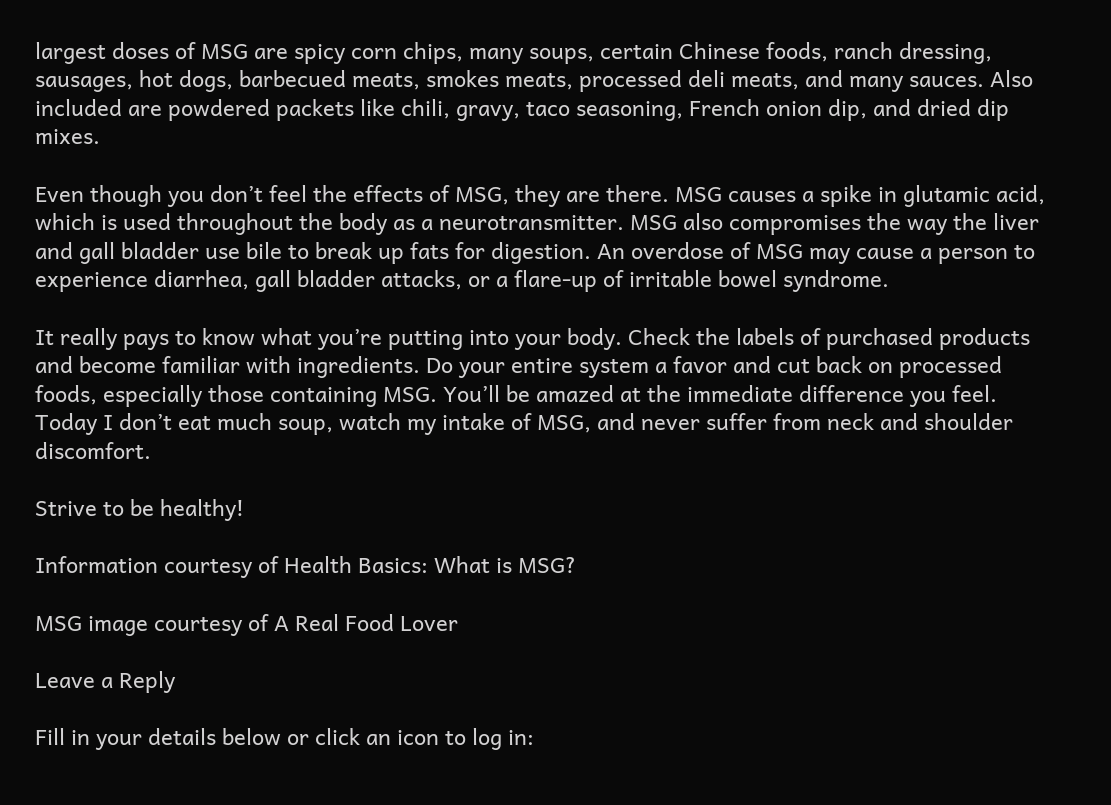largest doses of MSG are spicy corn chips, many soups, certain Chinese foods, ranch dressing, sausages, hot dogs, barbecued meats, smokes meats, processed deli meats, and many sauces. Also included are powdered packets like chili, gravy, taco seasoning, French onion dip, and dried dip mixes.

Even though you don’t feel the effects of MSG, they are there. MSG causes a spike in glutamic acid, which is used throughout the body as a neurotransmitter. MSG also compromises the way the liver and gall bladder use bile to break up fats for digestion. An overdose of MSG may cause a person to experience diarrhea, gall bladder attacks, or a flare-up of irritable bowel syndrome.

It really pays to know what you’re putting into your body. Check the labels of purchased products and become familiar with ingredients. Do your entire system a favor and cut back on processed foods, especially those containing MSG. You’ll be amazed at the immediate difference you feel. Today I don’t eat much soup, watch my intake of MSG, and never suffer from neck and shoulder discomfort.

Strive to be healthy!

Information courtesy of Health Basics: What is MSG?

MSG image courtesy of A Real Food Lover

Leave a Reply

Fill in your details below or click an icon to log in: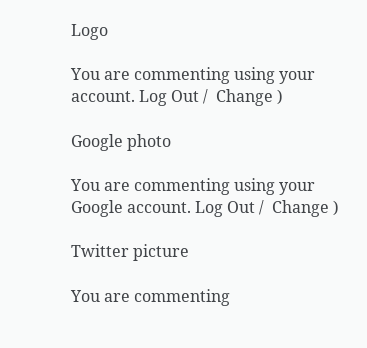Logo

You are commenting using your account. Log Out /  Change )

Google photo

You are commenting using your Google account. Log Out /  Change )

Twitter picture

You are commenting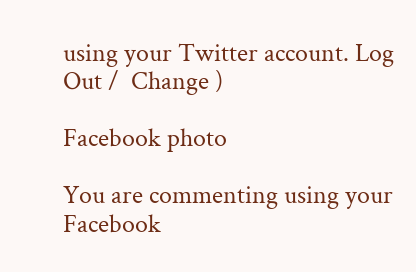using your Twitter account. Log Out /  Change )

Facebook photo

You are commenting using your Facebook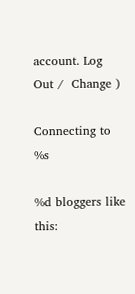account. Log Out /  Change )

Connecting to %s

%d bloggers like this: